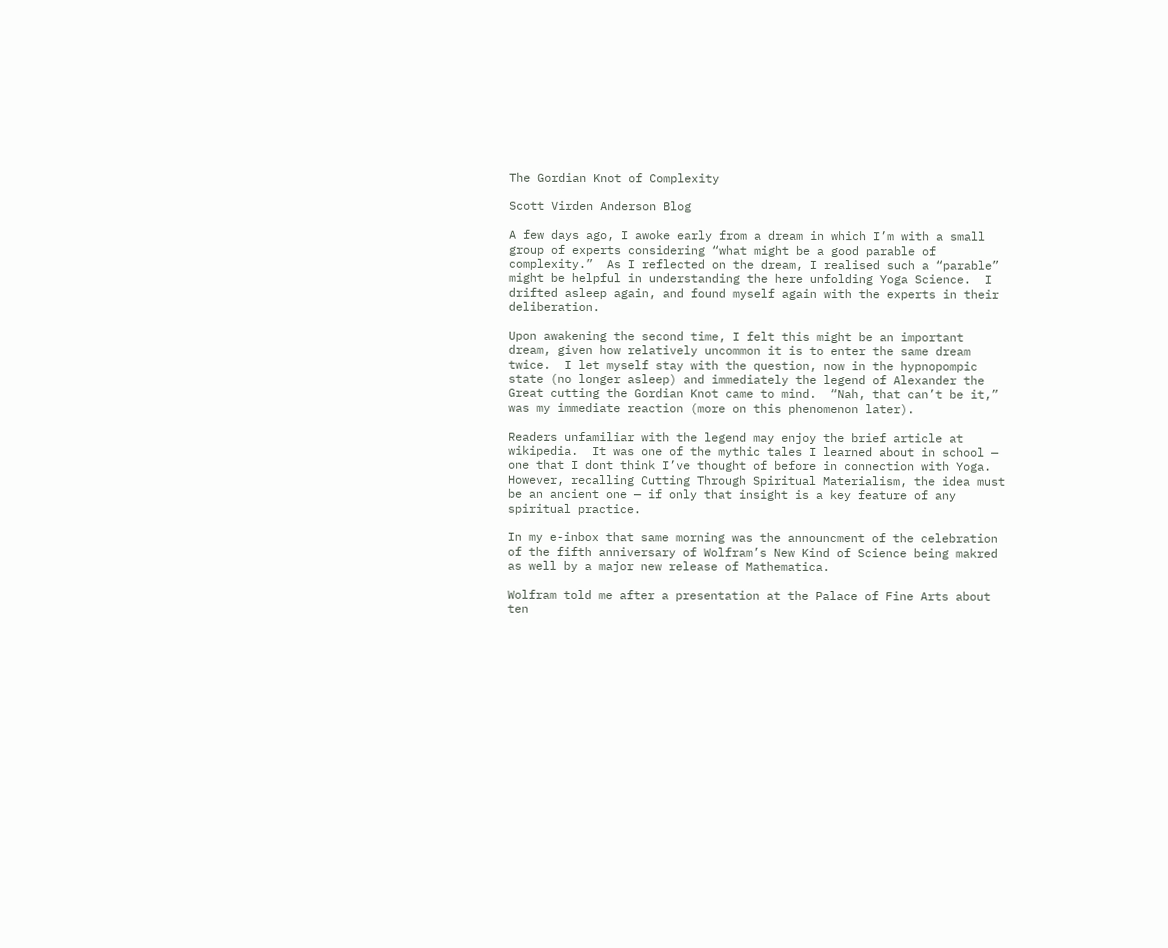The Gordian Knot of Complexity

Scott Virden Anderson Blog

A few days ago, I awoke early from a dream in which I’m with a small group of experts considering “what might be a good parable of complexity.”  As I reflected on the dream, I realised such a “parable” might be helpful in understanding the here unfolding Yoga Science.  I drifted asleep again, and found myself again with the experts in their deliberation.

Upon awakening the second time, I felt this might be an important dream, given how relatively uncommon it is to enter the same dream twice.  I let myself stay with the question, now in the hypnopompic state (no longer asleep) and immediately the legend of Alexander the Great cutting the Gordian Knot came to mind.  “Nah, that can’t be it,” was my immediate reaction (more on this phenomenon later).

Readers unfamiliar with the legend may enjoy the brief article at wikipedia.  It was one of the mythic tales I learned about in school — one that I dont think I’ve thought of before in connection with Yoga.  However, recalling Cutting Through Spiritual Materialism, the idea must be an ancient one — if only that insight is a key feature of any spiritual practice.

In my e-inbox that same morning was the announcment of the celebration of the fifth anniversary of Wolfram’s New Kind of Science being makred as well by a major new release of Mathematica.

Wolfram told me after a presentation at the Palace of Fine Arts about ten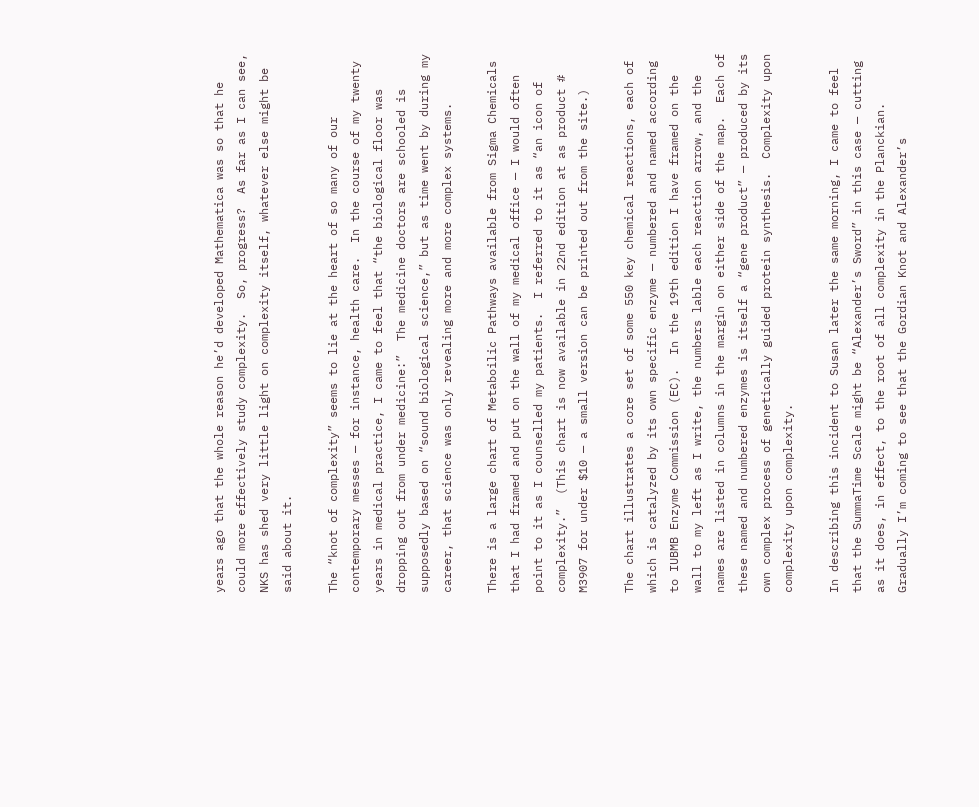years ago that the whole reason he’d developed Mathematica was so that he could more effectively study complexity.  So, progress?  As far as I can see, NKS has shed very little light on complexity itself, whatever else might be said about it.

The “knot of complexity” seems to lie at the heart of so many of our contemporary messes — for instance, health care.  In the course of my twenty years in medical practice, I came to feel that “the biological floor was dropping out from under medicine:”  The medicine doctors are schooled is supposedly based on “sound biological science,” but as time went by during my career, that science was only revealing more and more complex systems.

There is a large chart of Metaboilic Pathways available from Sigma Chemicals that I had framed and put on the wall of my medical office — I would often point to it as I counselled my patients.  I referred to it as “an icon of complexity.”  (This chart is now available in 22nd edition at as product # M3907 for under $10 — a small version can be printed out from the site.)

The chart illustrates a core set of some 550 key chemical reactions, each of which is catalyzed by its own specific enzyme — numbered and named according to IUBMB Enzyme Commission (EC).  In the 19th edition I have framed on the wall to my left as I write, the numbers lable each reaction arrow, and the names are listed in columns in the margin on either side of the map.  Each of these named and numbered enzymes is itself a “gene product” — produced by its own complex process of genetically guided protein synthesis.  Complexity upon complexity upon complexity.

In describing this incident to Susan later the same morning, I came to feel that the SummaTime Scale might be “Alexander’s Sword” in this case — cutting as it does, in effect, to the root of all complexity in the Planckian.  Gradually I’m coming to see that the Gordian Knot and Alexander’s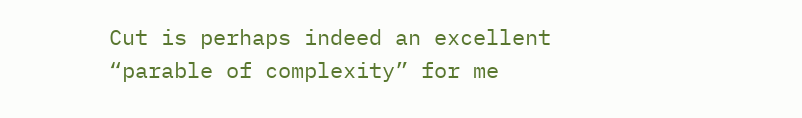Cut is perhaps indeed an excellent “parable of complexity” for me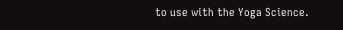to use with the Yoga Science.